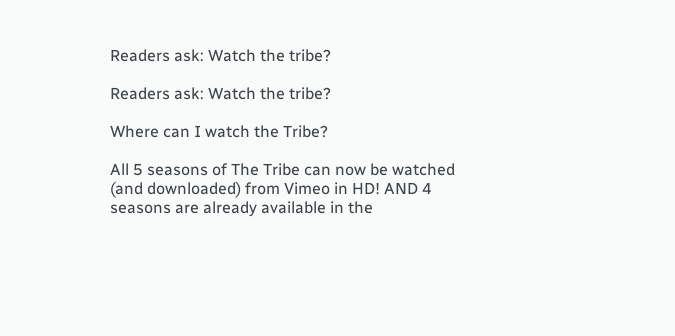Readers ask: Watch the tribe?

Readers ask: Watch the tribe?

Where can I watch the Tribe?

All 5 seasons of The Tribe can now be watched (and downloaded) from Vimeo in HD! AND 4 seasons are already available in the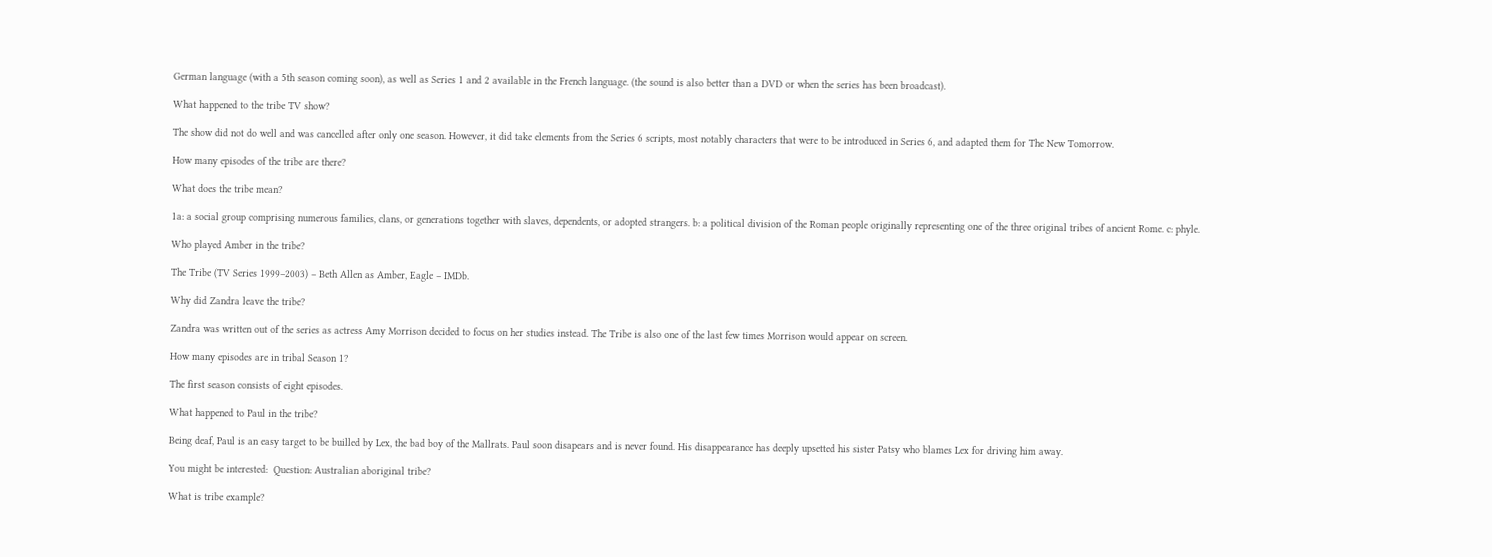German language (with a 5th season coming soon), as well as Series 1 and 2 available in the French language. (the sound is also better than a DVD or when the series has been broadcast).

What happened to the tribe TV show?

The show did not do well and was cancelled after only one season. However, it did take elements from the Series 6 scripts, most notably characters that were to be introduced in Series 6, and adapted them for The New Tomorrow.

How many episodes of the tribe are there?

What does the tribe mean?

1a: a social group comprising numerous families, clans, or generations together with slaves, dependents, or adopted strangers. b: a political division of the Roman people originally representing one of the three original tribes of ancient Rome. c: phyle.

Who played Amber in the tribe?

The Tribe (TV Series 1999–2003) – Beth Allen as Amber, Eagle – IMDb.

Why did Zandra leave the tribe?

Zandra was written out of the series as actress Amy Morrison decided to focus on her studies instead. The Tribe is also one of the last few times Morrison would appear on screen.

How many episodes are in tribal Season 1?

The first season consists of eight episodes.

What happened to Paul in the tribe?

Being deaf, Paul is an easy target to be builled by Lex, the bad boy of the Mallrats. Paul soon disapears and is never found. His disappearance has deeply upsetted his sister Patsy who blames Lex for driving him away.

You might be interested:  Question: Australian aboriginal tribe?

What is tribe example?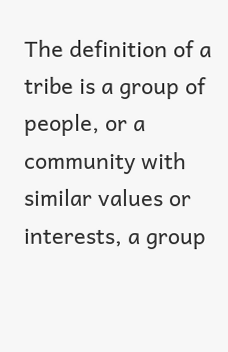The definition of a tribe is a group of people, or a community with similar values or interests, a group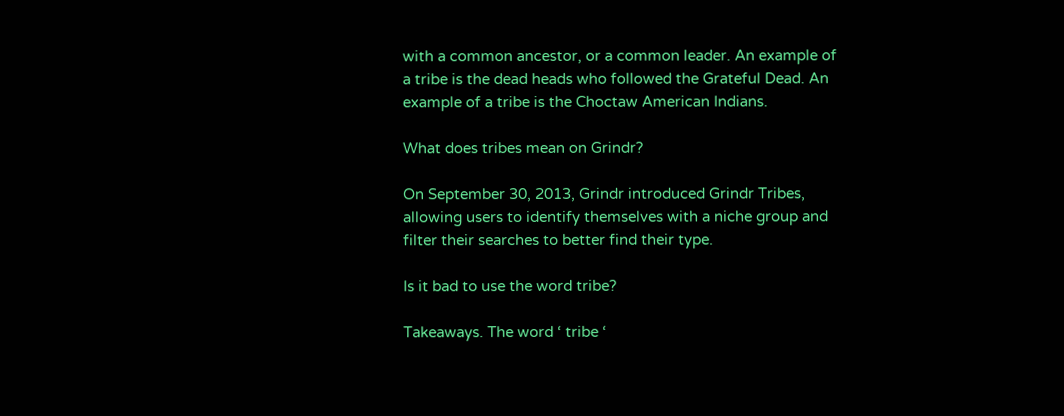with a common ancestor, or a common leader. An example of a tribe is the dead heads who followed the Grateful Dead. An example of a tribe is the Choctaw American Indians.

What does tribes mean on Grindr?

On September 30, 2013, Grindr introduced Grindr Tribes, allowing users to identify themselves with a niche group and filter their searches to better find their type.

Is it bad to use the word tribe?

Takeaways. The word ‘ tribe ‘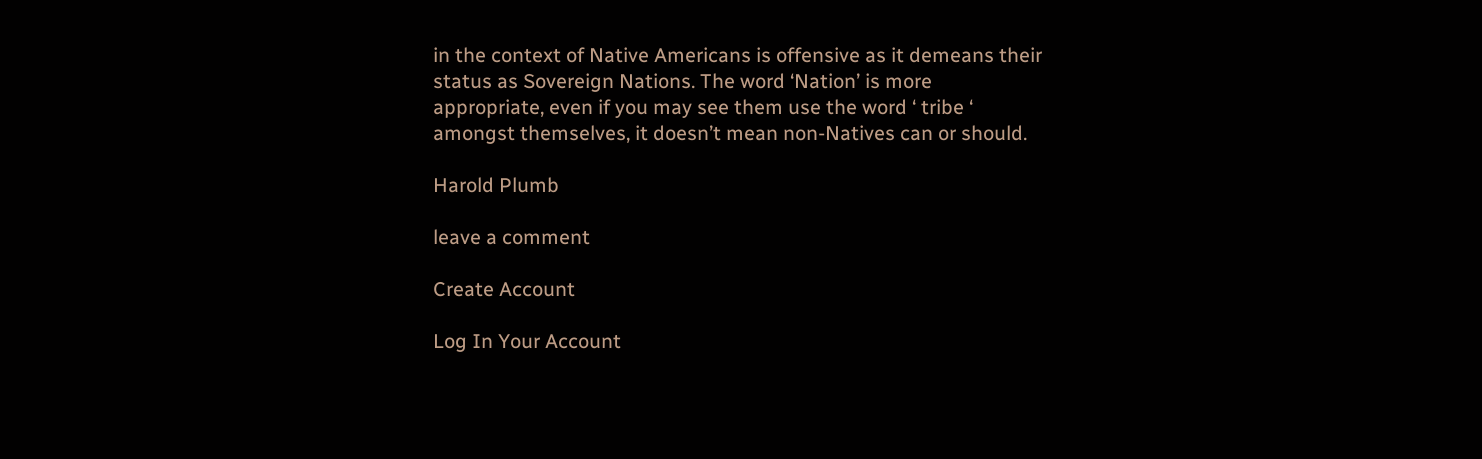in the context of Native Americans is offensive as it demeans their status as Sovereign Nations. The word ‘Nation’ is more appropriate, even if you may see them use the word ‘ tribe ‘ amongst themselves, it doesn’t mean non-Natives can or should.

Harold Plumb

leave a comment

Create Account

Log In Your Account